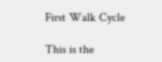First Walk Cycle

This is the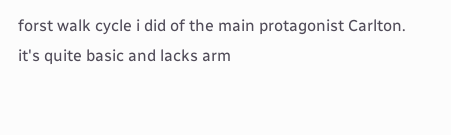forst walk cycle i did of the main protagonist Carlton. it's quite basic and lacks arm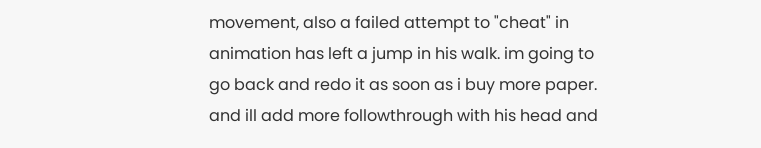movement, also a failed attempt to "cheat" in animation has left a jump in his walk. im going to go back and redo it as soon as i buy more paper. and ill add more followthrough with his head and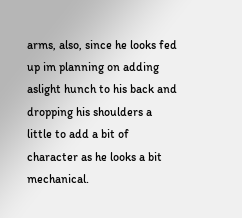arms, also, since he looks fed up im planning on adding aslight hunch to his back and dropping his shoulders a little to add a bit of character as he looks a bit mechanical.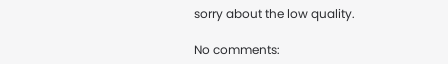sorry about the low quality.

No comments: